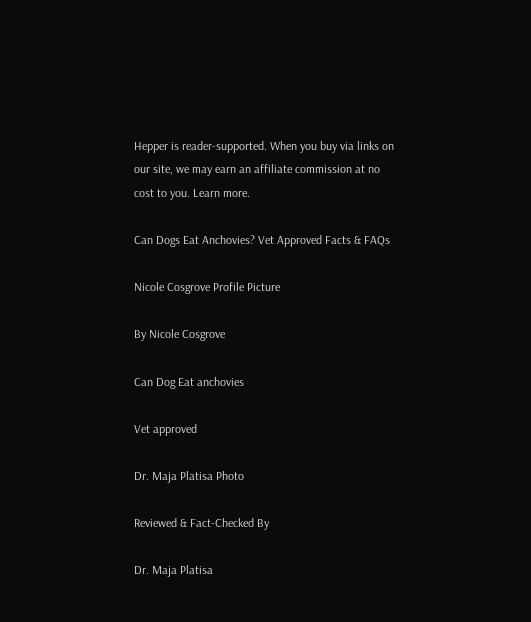Hepper is reader-supported. When you buy via links on our site, we may earn an affiliate commission at no cost to you. Learn more.

Can Dogs Eat Anchovies? Vet Approved Facts & FAQs

Nicole Cosgrove Profile Picture

By Nicole Cosgrove

Can Dog Eat anchovies

Vet approved

Dr. Maja Platisa Photo

Reviewed & Fact-Checked By

Dr. Maja Platisa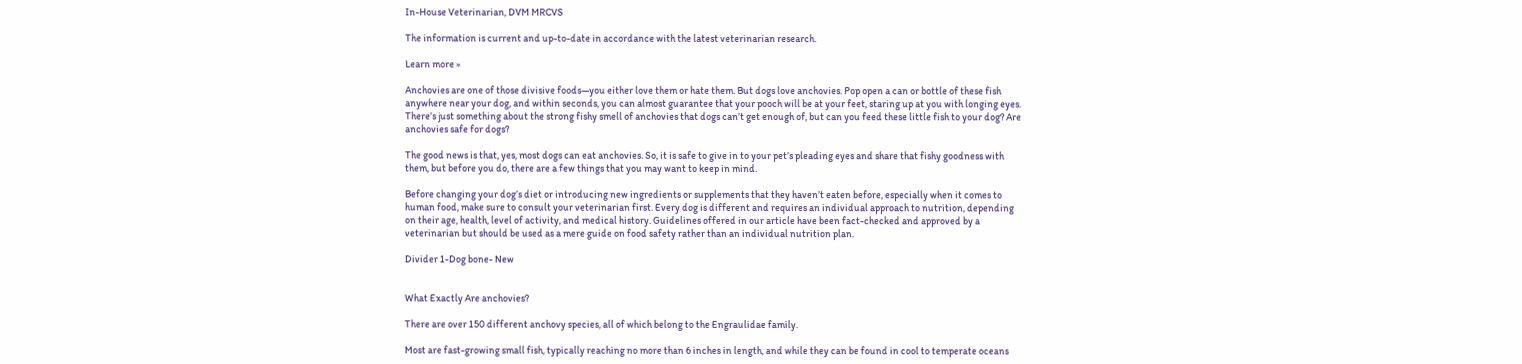In-House Veterinarian, DVM MRCVS

The information is current and up-to-date in accordance with the latest veterinarian research.

Learn more »

Anchovies are one of those divisive foods—you either love them or hate them. But dogs love anchovies. Pop open a can or bottle of these fish anywhere near your dog, and within seconds, you can almost guarantee that your pooch will be at your feet, staring up at you with longing eyes. There’s just something about the strong fishy smell of anchovies that dogs can’t get enough of, but can you feed these little fish to your dog? Are anchovies safe for dogs?

The good news is that, yes, most dogs can eat anchovies. So, it is safe to give in to your pet’s pleading eyes and share that fishy goodness with them, but before you do, there are a few things that you may want to keep in mind.

Before changing your dog’s diet or introducing new ingredients or supplements that they haven’t eaten before, especially when it comes to human food, make sure to consult your veterinarian first. Every dog is different and requires an individual approach to nutrition, depending on their age, health, level of activity, and medical history. Guidelines offered in our article have been fact-checked and approved by a veterinarian but should be used as a mere guide on food safety rather than an individual nutrition plan.

Divider 1-Dog bone- New


What Exactly Are anchovies?

There are over 150 different anchovy species, all of which belong to the Engraulidae family.

Most are fast-growing small fish, typically reaching no more than 6 inches in length, and while they can be found in cool to temperate oceans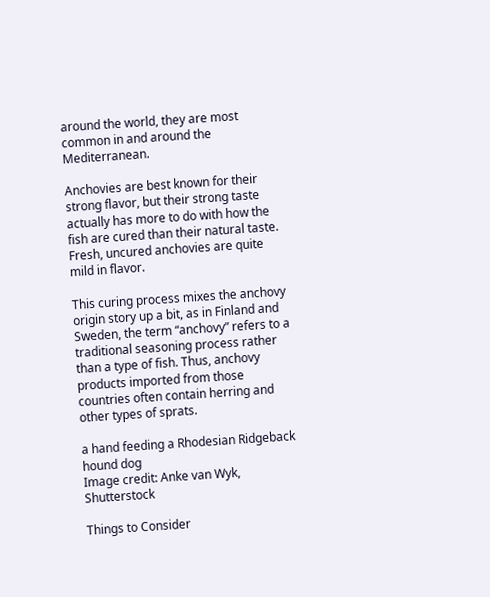around the world, they are most common in and around the Mediterranean.

Anchovies are best known for their strong flavor, but their strong taste actually has more to do with how the fish are cured than their natural taste. Fresh, uncured anchovies are quite mild in flavor.

This curing process mixes the anchovy origin story up a bit, as in Finland and Sweden, the term “anchovy” refers to a traditional seasoning process rather than a type of fish. Thus, anchovy products imported from those countries often contain herring and other types of sprats.

a hand feeding a Rhodesian Ridgeback hound dog
Image credit: Anke van Wyk, Shutterstock

Things to Consider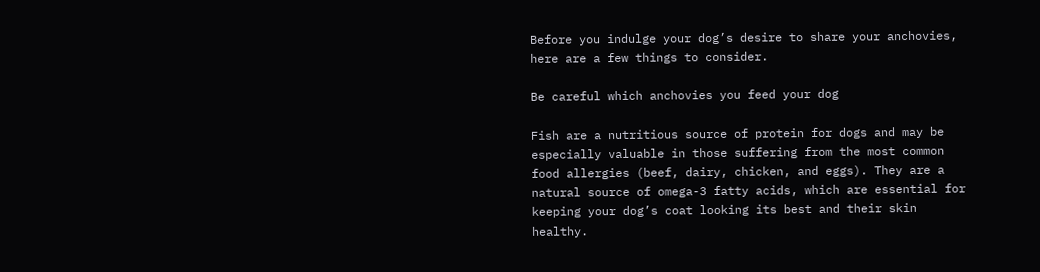Before you indulge your dog’s desire to share your anchovies, here are a few things to consider.

Be careful which anchovies you feed your dog

Fish are a nutritious source of protein for dogs and may be especially valuable in those suffering from the most common food allergies (beef, dairy, chicken, and eggs). They are a natural source of omega-3 fatty acids, which are essential for keeping your dog’s coat looking its best and their skin healthy.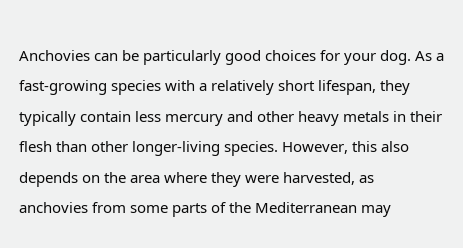Anchovies can be particularly good choices for your dog. As a fast-growing species with a relatively short lifespan, they typically contain less mercury and other heavy metals in their flesh than other longer-living species. However, this also depends on the area where they were harvested, as anchovies from some parts of the Mediterranean may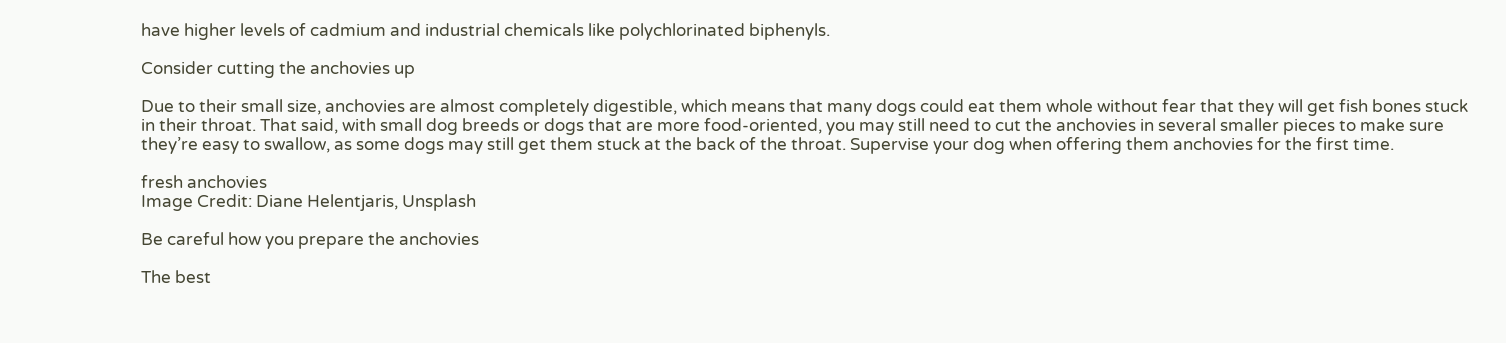have higher levels of cadmium and industrial chemicals like polychlorinated biphenyls.

Consider cutting the anchovies up

Due to their small size, anchovies are almost completely digestible, which means that many dogs could eat them whole without fear that they will get fish bones stuck in their throat. That said, with small dog breeds or dogs that are more food-oriented, you may still need to cut the anchovies in several smaller pieces to make sure they’re easy to swallow, as some dogs may still get them stuck at the back of the throat. Supervise your dog when offering them anchovies for the first time.

fresh anchovies
Image Credit: Diane Helentjaris, Unsplash

Be careful how you prepare the anchovies

The best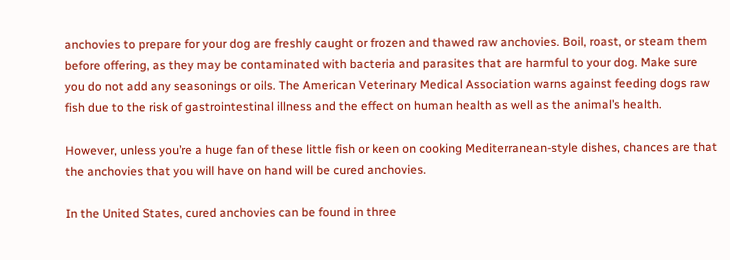anchovies to prepare for your dog are freshly caught or frozen and thawed raw anchovies. Boil, roast, or steam them before offering, as they may be contaminated with bacteria and parasites that are harmful to your dog. Make sure you do not add any seasonings or oils. The American Veterinary Medical Association warns against feeding dogs raw fish due to the risk of gastrointestinal illness and the effect on human health as well as the animal’s health.

However, unless you’re a huge fan of these little fish or keen on cooking Mediterranean-style dishes, chances are that the anchovies that you will have on hand will be cured anchovies.

In the United States, cured anchovies can be found in three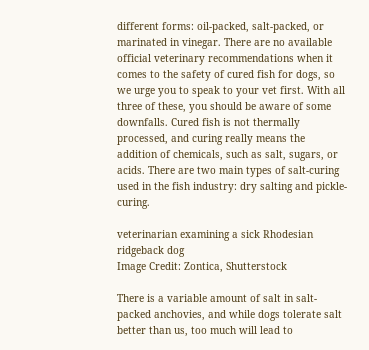different forms: oil-packed, salt-packed, or marinated in vinegar. There are no available official veterinary recommendations when it comes to the safety of cured fish for dogs, so we urge you to speak to your vet first. With all three of these, you should be aware of some downfalls. Cured fish is not thermally processed, and curing really means the addition of chemicals, such as salt, sugars, or acids. There are two main types of salt-curing used in the fish industry: dry salting and pickle-curing.

veterinarian examining a sick Rhodesian ridgeback dog
Image Credit: Zontica, Shutterstock

There is a variable amount of salt in salt-packed anchovies, and while dogs tolerate salt better than us, too much will lead to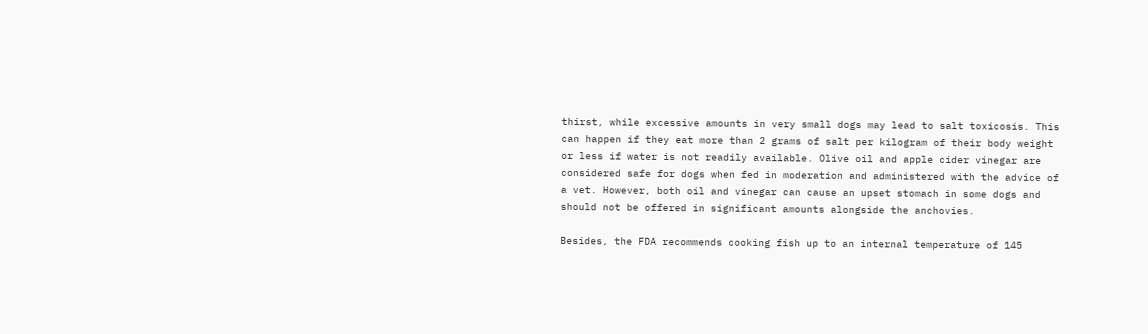thirst, while excessive amounts in very small dogs may lead to salt toxicosis. This can happen if they eat more than 2 grams of salt per kilogram of their body weight or less if water is not readily available. Olive oil and apple cider vinegar are considered safe for dogs when fed in moderation and administered with the advice of a vet. However, both oil and vinegar can cause an upset stomach in some dogs and should not be offered in significant amounts alongside the anchovies.

Besides, the FDA recommends cooking fish up to an internal temperature of 145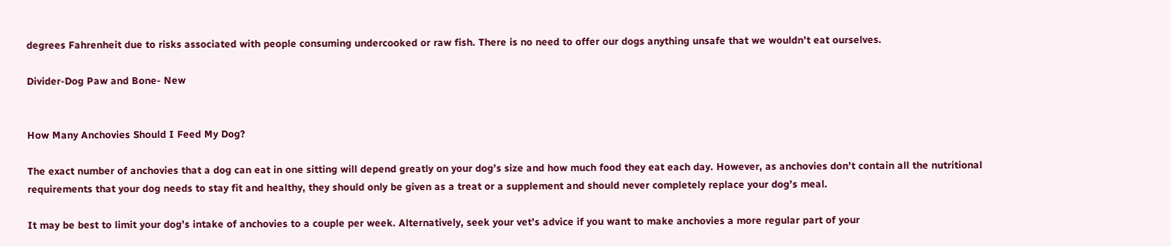degrees Fahrenheit due to risks associated with people consuming undercooked or raw fish. There is no need to offer our dogs anything unsafe that we wouldn’t eat ourselves.

Divider-Dog Paw and Bone- New


How Many Anchovies Should I Feed My Dog?

The exact number of anchovies that a dog can eat in one sitting will depend greatly on your dog’s size and how much food they eat each day. However, as anchovies don’t contain all the nutritional requirements that your dog needs to stay fit and healthy, they should only be given as a treat or a supplement and should never completely replace your dog’s meal.

It may be best to limit your dog’s intake of anchovies to a couple per week. Alternatively, seek your vet’s advice if you want to make anchovies a more regular part of your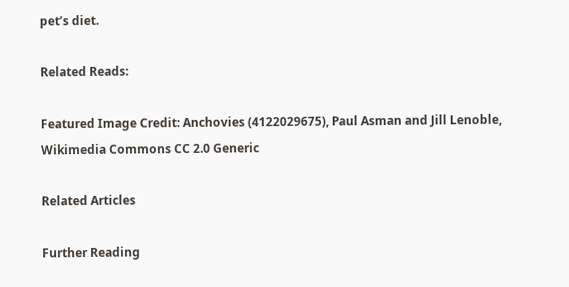pet’s diet.

Related Reads:

Featured Image Credit: Anchovies (4122029675), Paul Asman and Jill Lenoble, Wikimedia Commons CC 2.0 Generic

Related Articles

Further Reading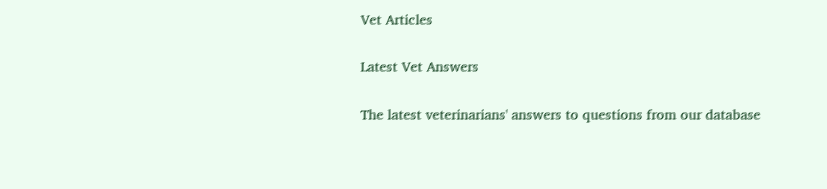Vet Articles

Latest Vet Answers

The latest veterinarians' answers to questions from our database